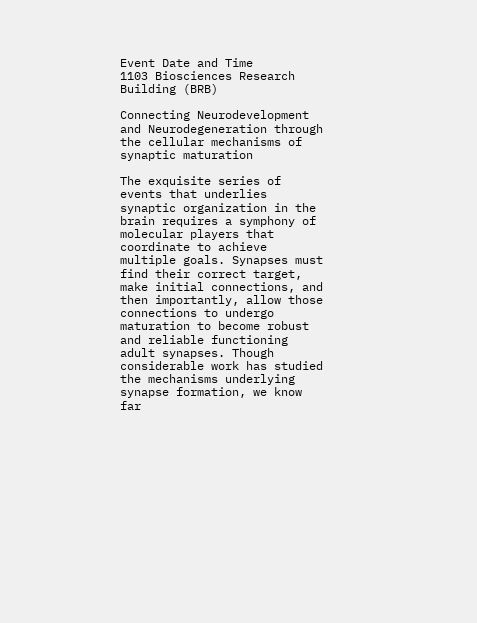Event Date and Time
1103 Biosciences Research Building (BRB)

Connecting Neurodevelopment and Neurodegeneration through the cellular mechanisms of synaptic maturation

The exquisite series of events that underlies synaptic organization in the brain requires a symphony of molecular players that coordinate to achieve multiple goals. Synapses must find their correct target, make initial connections, and then importantly, allow those connections to undergo maturation to become robust and reliable functioning adult synapses. Though considerable work has studied the mechanisms underlying synapse formation, we know far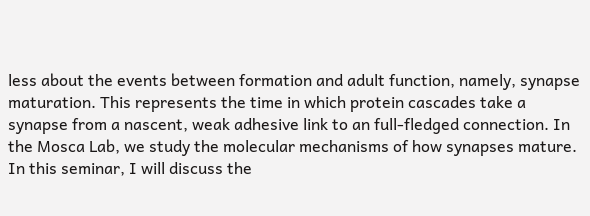less about the events between formation and adult function, namely, synapse maturation. This represents the time in which protein cascades take a synapse from a nascent, weak adhesive link to an full-fledged connection. In the Mosca Lab, we study the molecular mechanisms of how synapses mature. In this seminar, I will discuss the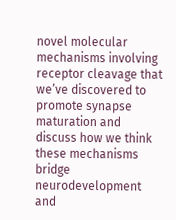novel molecular mechanisms involving receptor cleavage that we’ve discovered to promote synapse maturation and discuss how we think these mechanisms bridge neurodevelopment and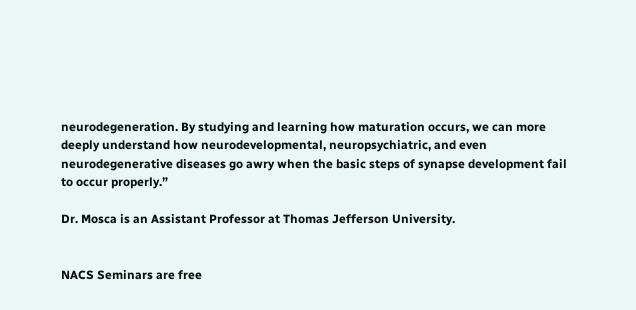neurodegeneration. By studying and learning how maturation occurs, we can more deeply understand how neurodevelopmental, neuropsychiatric, and even neurodegenerative diseases go awry when the basic steps of synapse development fail to occur properly.”

Dr. Mosca is an Assistant Professor at Thomas Jefferson University.


NACS Seminars are free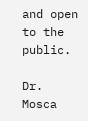and open to the public.

Dr. Mosca